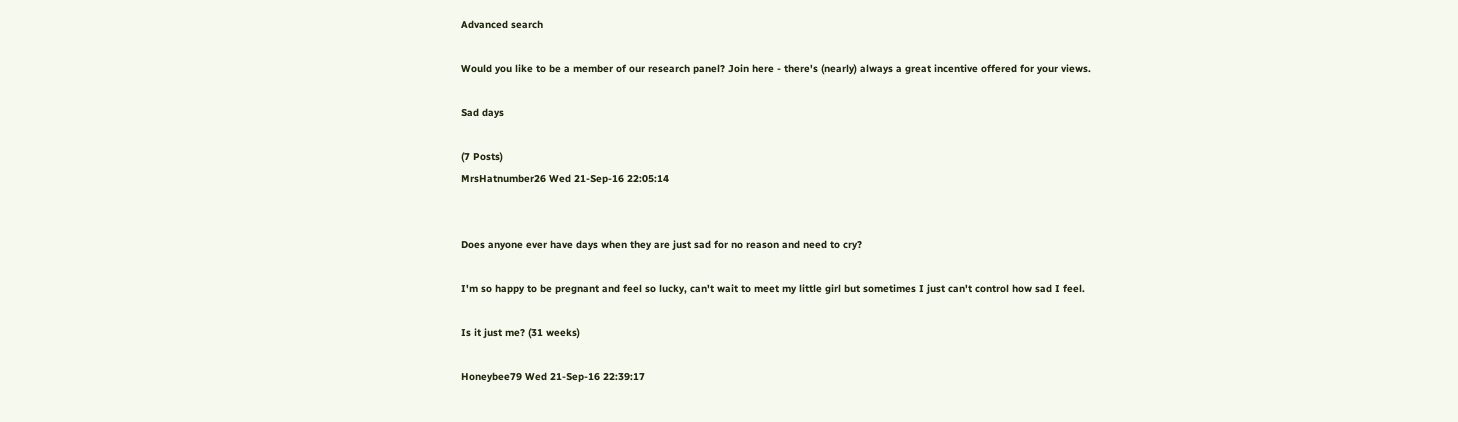Advanced search

Would you like to be a member of our research panel? Join here - there's (nearly) always a great incentive offered for your views.

Sad days

(7 Posts)
MrsHatnumber26 Wed 21-Sep-16 22:05:14


Does anyone ever have days when they are just sad for no reason and need to cry?

I'm so happy to be pregnant and feel so lucky, can't wait to meet my little girl but sometimes I just can't control how sad I feel.

Is it just me? (31 weeks)

Honeybee79 Wed 21-Sep-16 22:39:17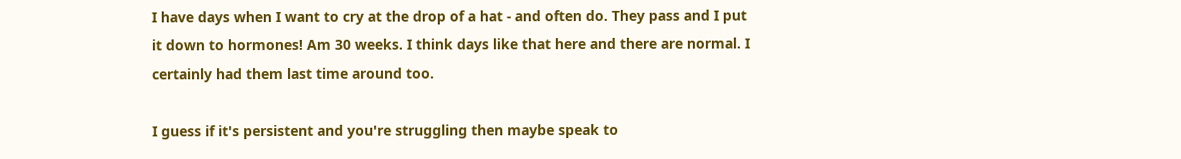I have days when I want to cry at the drop of a hat - and often do. They pass and I put it down to hormones! Am 30 weeks. I think days like that here and there are normal. I certainly had them last time around too.

I guess if it's persistent and you're struggling then maybe speak to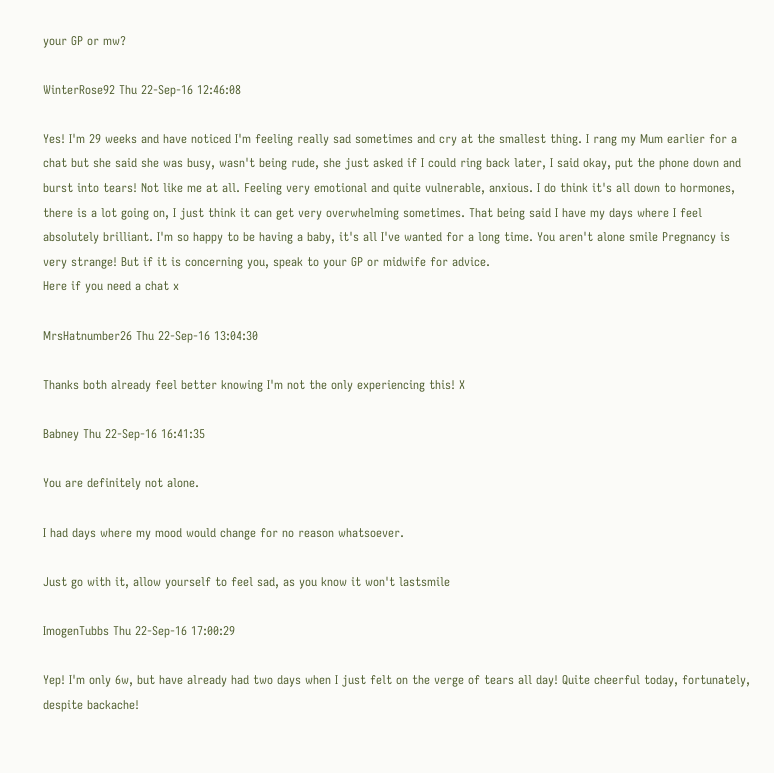your GP or mw?

WinterRose92 Thu 22-Sep-16 12:46:08

Yes! I'm 29 weeks and have noticed I'm feeling really sad sometimes and cry at the smallest thing. I rang my Mum earlier for a chat but she said she was busy, wasn't being rude, she just asked if I could ring back later, I said okay, put the phone down and burst into tears! Not like me at all. Feeling very emotional and quite vulnerable, anxious. I do think it's all down to hormones, there is a lot going on, I just think it can get very overwhelming sometimes. That being said I have my days where I feel absolutely brilliant. I'm so happy to be having a baby, it's all I've wanted for a long time. You aren't alone smile Pregnancy is very strange! But if it is concerning you, speak to your GP or midwife for advice.
Here if you need a chat x

MrsHatnumber26 Thu 22-Sep-16 13:04:30

Thanks both already feel better knowing I'm not the only experiencing this! X

Babney Thu 22-Sep-16 16:41:35

You are definitely not alone.

I had days where my mood would change for no reason whatsoever.

Just go with it, allow yourself to feel sad, as you know it won't lastsmile

ImogenTubbs Thu 22-Sep-16 17:00:29

Yep! I'm only 6w, but have already had two days when I just felt on the verge of tears all day! Quite cheerful today, fortunately, despite backache!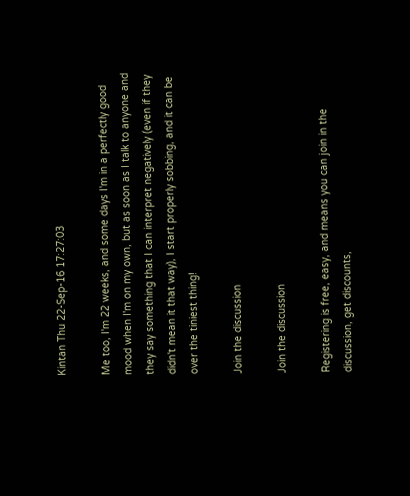Kintan Thu 22-Sep-16 17:27:03

Me too, I'm 22 weeks, and some days I'm in a perfectly good mood when I'm on my own, but as soon as I talk to anyone and they say something that I can interpret negatively (even if they didn't mean it that way), I start properly sobbing, and it can be over the tiniest thing!

Join the discussion

Join the discussion

Registering is free, easy, and means you can join in the discussion, get discounts,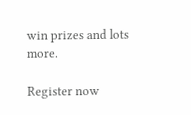win prizes and lots more.

Register now